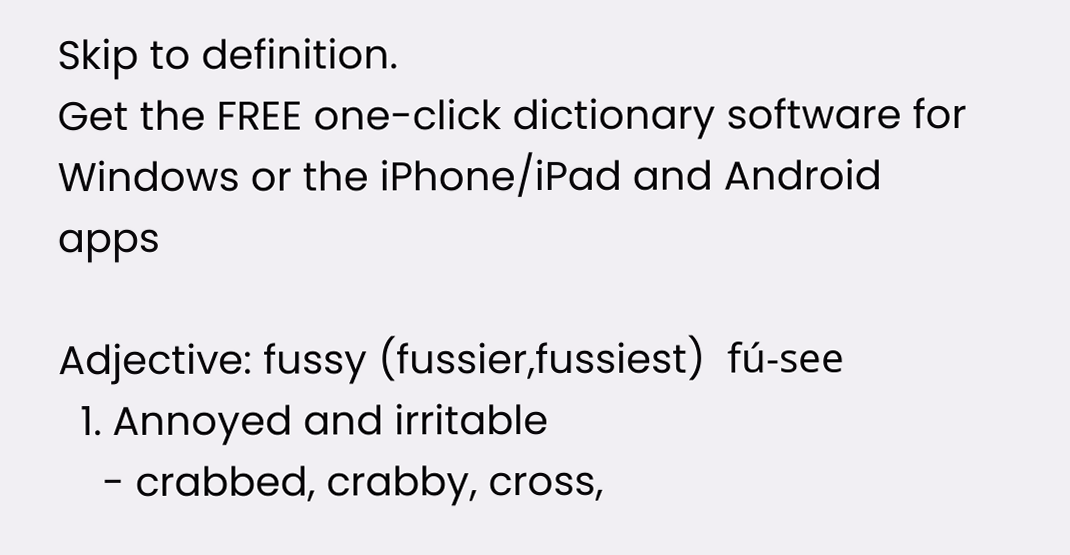Skip to definition.
Get the FREE one-click dictionary software for Windows or the iPhone/iPad and Android apps

Adjective: fussy (fussier,fussiest)  fú-see
  1. Annoyed and irritable
    - crabbed, crabby, cross,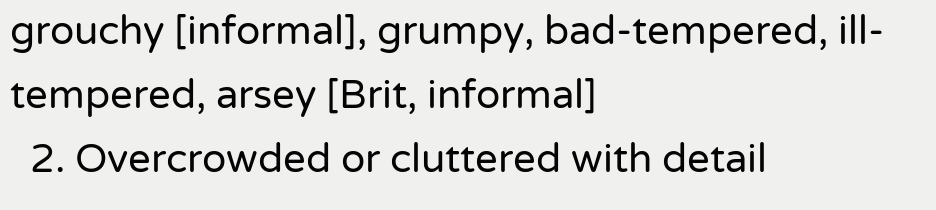grouchy [informal], grumpy, bad-tempered, ill-tempered, arsey [Brit, informal]
  2. Overcrowded or cluttered with detail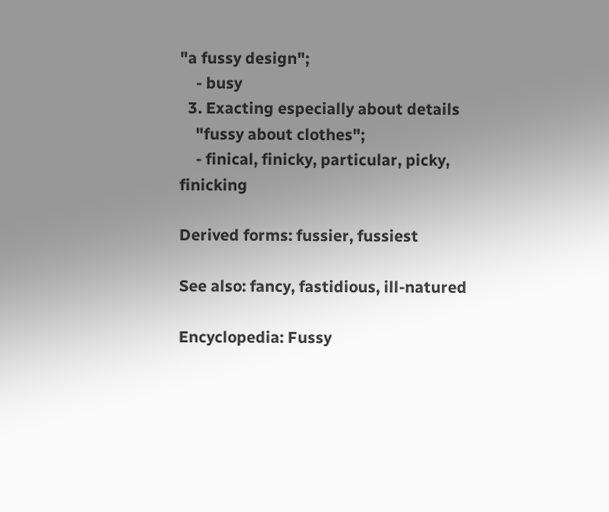"a fussy design";
    - busy
  3. Exacting especially about details
    "fussy about clothes";
    - finical, finicky, particular, picky, finicking

Derived forms: fussier, fussiest

See also: fancy, fastidious, ill-natured

Encyclopedia: Fussy